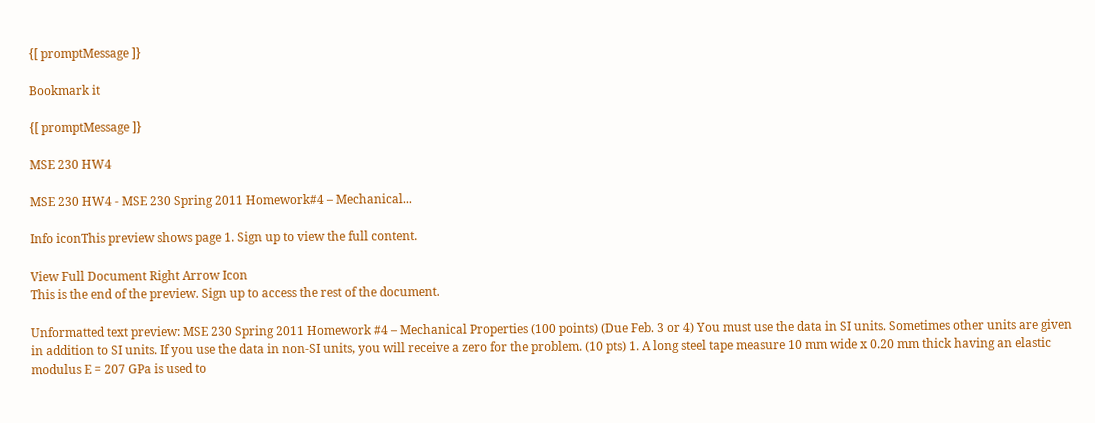{[ promptMessage ]}

Bookmark it

{[ promptMessage ]}

MSE 230 HW4

MSE 230 HW4 - MSE 230 Spring 2011 Homework#4 – Mechanical...

Info iconThis preview shows page 1. Sign up to view the full content.

View Full Document Right Arrow Icon
This is the end of the preview. Sign up to access the rest of the document.

Unformatted text preview: MSE 230 Spring 2011 Homework #4 – Mechanical Properties (100 points) (Due Feb. 3 or 4) You must use the data in SI units. Sometimes other units are given in addition to SI units. If you use the data in non-SI units, you will receive a zero for the problem. (10 pts) 1. A long steel tape measure 10 mm wide x 0.20 mm thick having an elastic modulus E = 207 GPa is used to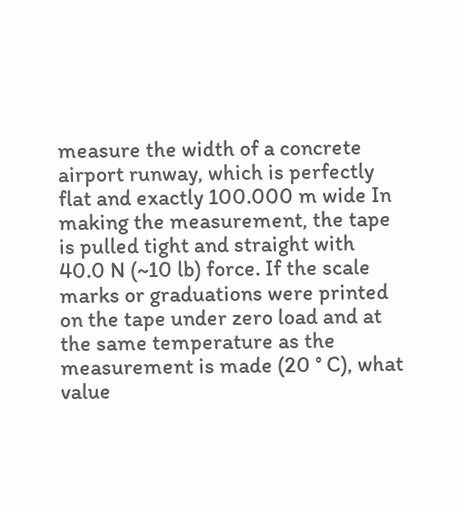measure the width of a concrete airport runway, which is perfectly flat and exactly 100.000 m wide In making the measurement, the tape is pulled tight and straight with 40.0 N (~10 lb) force. If the scale marks or graduations were printed on the tape under zero load and at the same temperature as the measurement is made (20 ° C), what value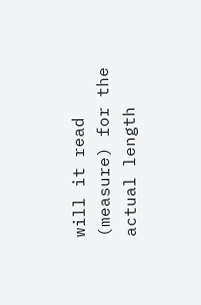will it read (measure) for the actual length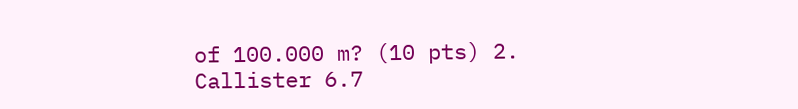of 100.000 m? (10 pts) 2. Callister 6.7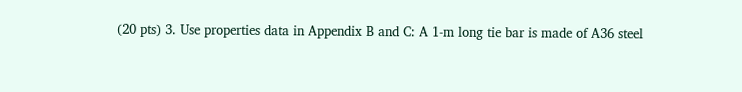(20 pts) 3. Use properties data in Appendix B and C: A 1-m long tie bar is made of A36 steel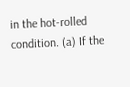in the hot-rolled condition. (a) If the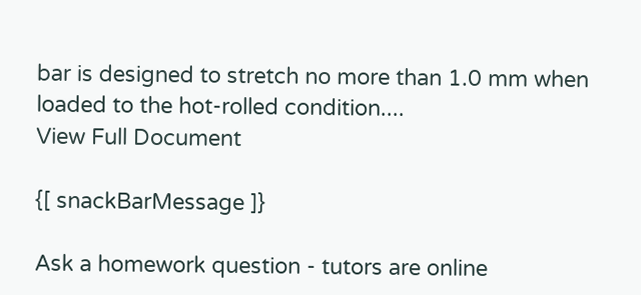bar is designed to stretch no more than 1.0 mm when loaded to the hot-rolled condition....
View Full Document

{[ snackBarMessage ]}

Ask a homework question - tutors are online